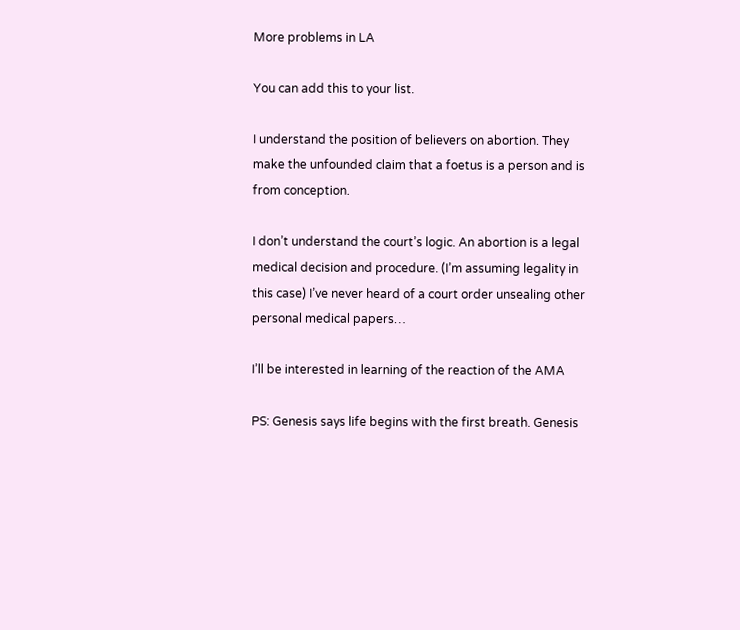More problems in LA

You can add this to your list.

I understand the position of believers on abortion. They make the unfounded claim that a foetus is a person and is from conception.

I don’t understand the court’s logic. An abortion is a legal medical decision and procedure. (I’m assuming legality in this case) I’ve never heard of a court order unsealing other personal medical papers…

I’ll be interested in learning of the reaction of the AMA

PS: Genesis says life begins with the first breath. Genesis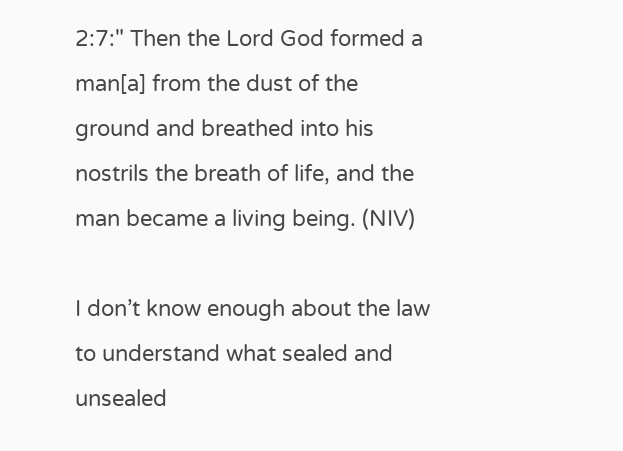2:7:" Then the Lord God formed a man[a] from the dust of the ground and breathed into his nostrils the breath of life, and the man became a living being. (NIV)

I don’t know enough about the law to understand what sealed and unsealed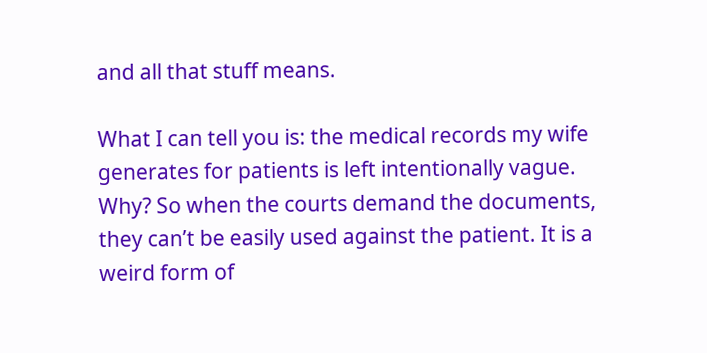and all that stuff means.

What I can tell you is: the medical records my wife generates for patients is left intentionally vague. Why? So when the courts demand the documents, they can’t be easily used against the patient. It is a weird form of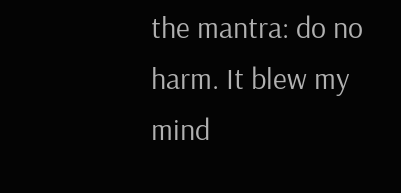the mantra: do no harm. It blew my mind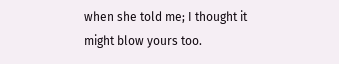when she told me; I thought it might blow yours too.